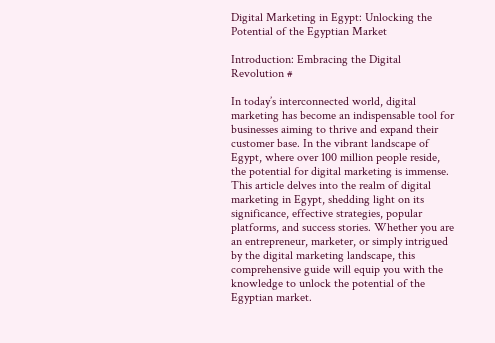Digital Marketing in Egypt: Unlocking the Potential of the Egyptian Market

Introduction: Embracing the Digital Revolution #

In today’s interconnected world, digital marketing has become an indispensable tool for businesses aiming to thrive and expand their customer base. In the vibrant landscape of Egypt, where over 100 million people reside, the potential for digital marketing is immense. This article delves into the realm of digital marketing in Egypt, shedding light on its significance, effective strategies, popular platforms, and success stories. Whether you are an entrepreneur, marketer, or simply intrigued by the digital marketing landscape, this comprehensive guide will equip you with the knowledge to unlock the potential of the Egyptian market.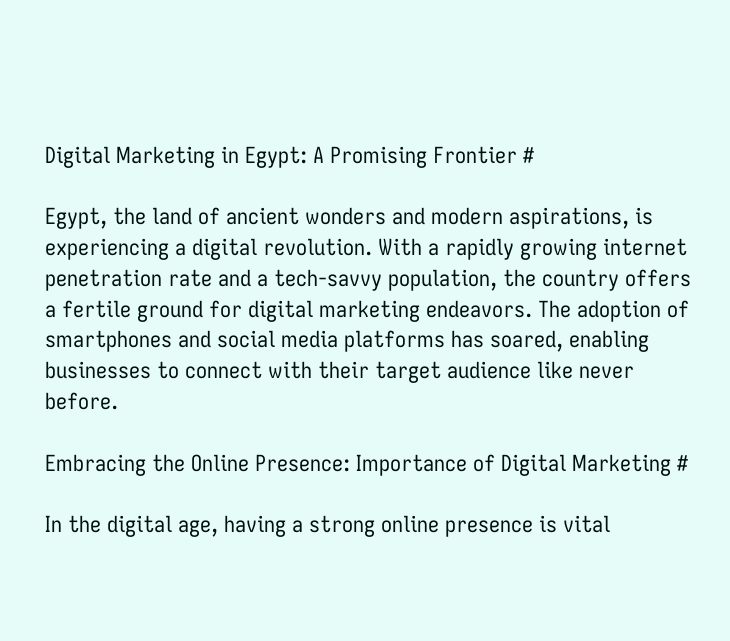Digital Marketing in Egypt: A Promising Frontier #

Egypt, the land of ancient wonders and modern aspirations, is experiencing a digital revolution. With a rapidly growing internet penetration rate and a tech-savvy population, the country offers a fertile ground for digital marketing endeavors. The adoption of smartphones and social media platforms has soared, enabling businesses to connect with their target audience like never before.

Embracing the Online Presence: Importance of Digital Marketing #

In the digital age, having a strong online presence is vital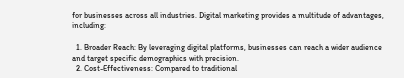for businesses across all industries. Digital marketing provides a multitude of advantages, including:

  1. Broader Reach: By leveraging digital platforms, businesses can reach a wider audience and target specific demographics with precision.
  2. Cost-Effectiveness: Compared to traditional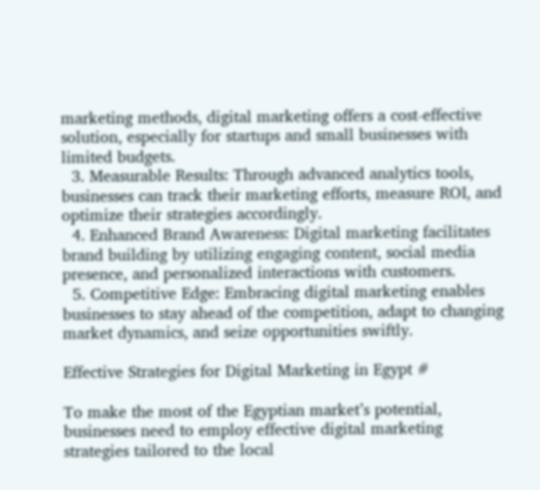marketing methods, digital marketing offers a cost-effective solution, especially for startups and small businesses with limited budgets.
  3. Measurable Results: Through advanced analytics tools, businesses can track their marketing efforts, measure ROI, and optimize their strategies accordingly.
  4. Enhanced Brand Awareness: Digital marketing facilitates brand building by utilizing engaging content, social media presence, and personalized interactions with customers.
  5. Competitive Edge: Embracing digital marketing enables businesses to stay ahead of the competition, adapt to changing market dynamics, and seize opportunities swiftly.

Effective Strategies for Digital Marketing in Egypt #

To make the most of the Egyptian market’s potential, businesses need to employ effective digital marketing strategies tailored to the local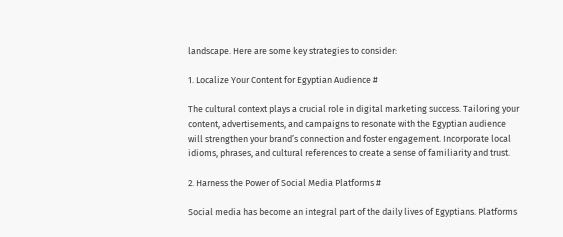landscape. Here are some key strategies to consider:

1. Localize Your Content for Egyptian Audience #

The cultural context plays a crucial role in digital marketing success. Tailoring your content, advertisements, and campaigns to resonate with the Egyptian audience will strengthen your brand’s connection and foster engagement. Incorporate local idioms, phrases, and cultural references to create a sense of familiarity and trust.

2. Harness the Power of Social Media Platforms #

Social media has become an integral part of the daily lives of Egyptians. Platforms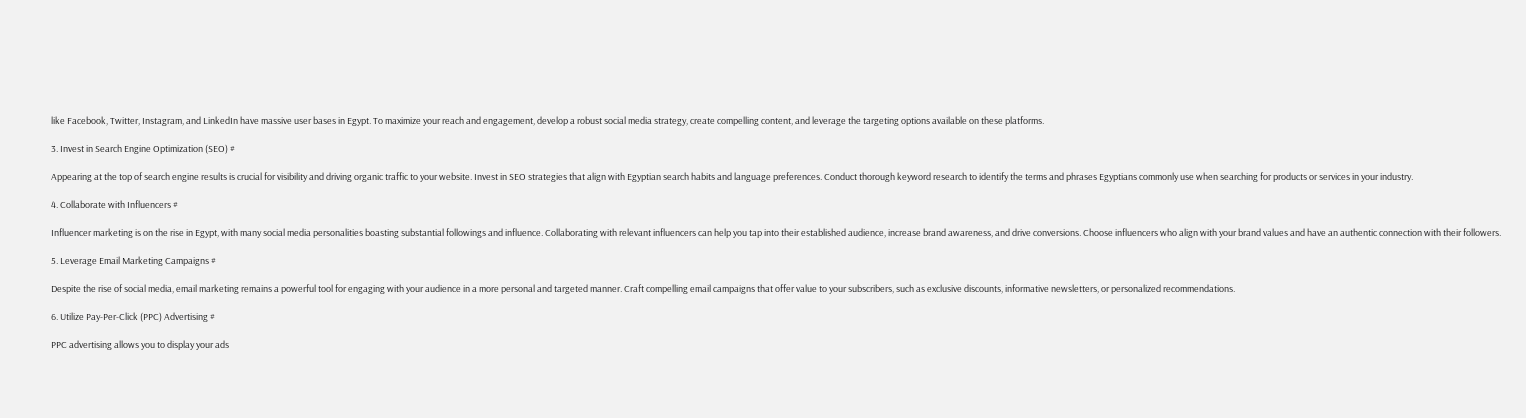like Facebook, Twitter, Instagram, and LinkedIn have massive user bases in Egypt. To maximize your reach and engagement, develop a robust social media strategy, create compelling content, and leverage the targeting options available on these platforms.

3. Invest in Search Engine Optimization (SEO) #

Appearing at the top of search engine results is crucial for visibility and driving organic traffic to your website. Invest in SEO strategies that align with Egyptian search habits and language preferences. Conduct thorough keyword research to identify the terms and phrases Egyptians commonly use when searching for products or services in your industry.

4. Collaborate with Influencers #

Influencer marketing is on the rise in Egypt, with many social media personalities boasting substantial followings and influence. Collaborating with relevant influencers can help you tap into their established audience, increase brand awareness, and drive conversions. Choose influencers who align with your brand values and have an authentic connection with their followers.

5. Leverage Email Marketing Campaigns #

Despite the rise of social media, email marketing remains a powerful tool for engaging with your audience in a more personal and targeted manner. Craft compelling email campaigns that offer value to your subscribers, such as exclusive discounts, informative newsletters, or personalized recommendations.

6. Utilize Pay-Per-Click (PPC) Advertising #

PPC advertising allows you to display your ads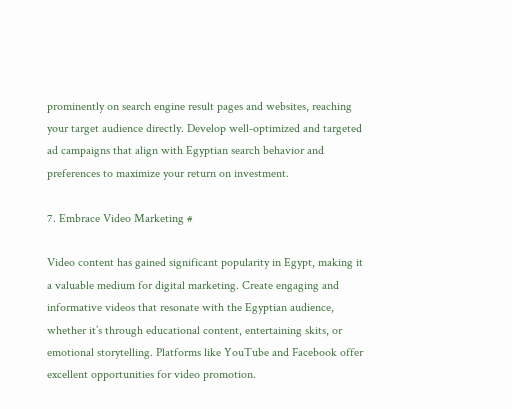prominently on search engine result pages and websites, reaching your target audience directly. Develop well-optimized and targeted ad campaigns that align with Egyptian search behavior and preferences to maximize your return on investment.

7. Embrace Video Marketing #

Video content has gained significant popularity in Egypt, making it a valuable medium for digital marketing. Create engaging and informative videos that resonate with the Egyptian audience, whether it’s through educational content, entertaining skits, or emotional storytelling. Platforms like YouTube and Facebook offer excellent opportunities for video promotion.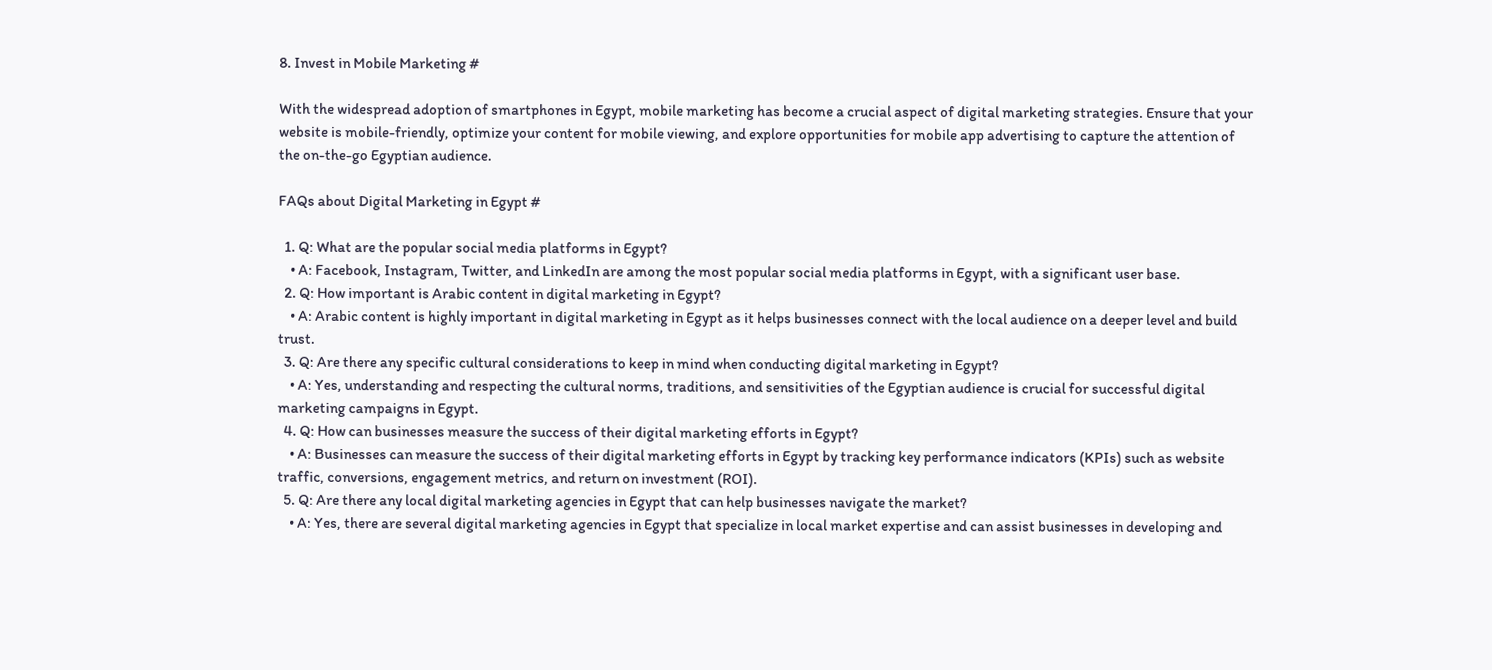8. Invest in Mobile Marketing #

With the widespread adoption of smartphones in Egypt, mobile marketing has become a crucial aspect of digital marketing strategies. Ensure that your website is mobile-friendly, optimize your content for mobile viewing, and explore opportunities for mobile app advertising to capture the attention of the on-the-go Egyptian audience.

FAQs about Digital Marketing in Egypt #

  1. Q: What are the popular social media platforms in Egypt?
    • A: Facebook, Instagram, Twitter, and LinkedIn are among the most popular social media platforms in Egypt, with a significant user base.
  2. Q: How important is Arabic content in digital marketing in Egypt?
    • A: Arabic content is highly important in digital marketing in Egypt as it helps businesses connect with the local audience on a deeper level and build trust.
  3. Q: Are there any specific cultural considerations to keep in mind when conducting digital marketing in Egypt?
    • A: Yes, understanding and respecting the cultural norms, traditions, and sensitivities of the Egyptian audience is crucial for successful digital marketing campaigns in Egypt.
  4. Q: How can businesses measure the success of their digital marketing efforts in Egypt?
    • A: Businesses can measure the success of their digital marketing efforts in Egypt by tracking key performance indicators (KPIs) such as website traffic, conversions, engagement metrics, and return on investment (ROI).
  5. Q: Are there any local digital marketing agencies in Egypt that can help businesses navigate the market?
    • A: Yes, there are several digital marketing agencies in Egypt that specialize in local market expertise and can assist businesses in developing and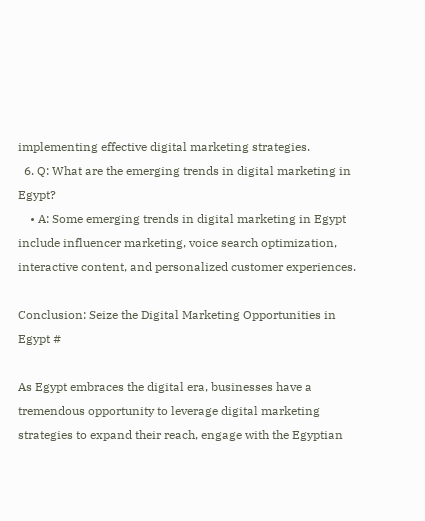implementing effective digital marketing strategies.
  6. Q: What are the emerging trends in digital marketing in Egypt?
    • A: Some emerging trends in digital marketing in Egypt include influencer marketing, voice search optimization, interactive content, and personalized customer experiences.

Conclusion: Seize the Digital Marketing Opportunities in Egypt #

As Egypt embraces the digital era, businesses have a tremendous opportunity to leverage digital marketing strategies to expand their reach, engage with the Egyptian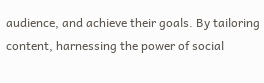audience, and achieve their goals. By tailoring content, harnessing the power of social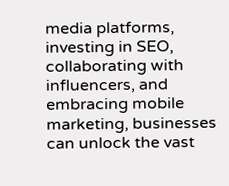media platforms, investing in SEO, collaborating with influencers, and embracing mobile marketing, businesses can unlock the vast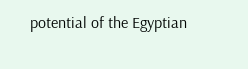potential of the Egyptian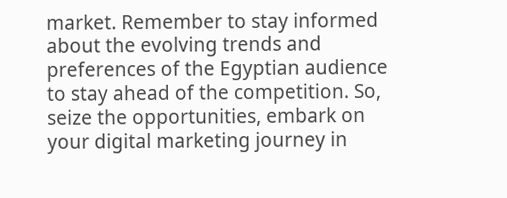market. Remember to stay informed about the evolving trends and preferences of the Egyptian audience to stay ahead of the competition. So, seize the opportunities, embark on your digital marketing journey in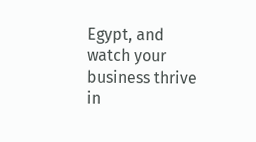Egypt, and watch your business thrive in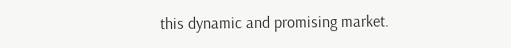this dynamic and promising market.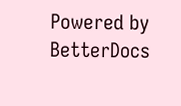Powered by BetterDocs